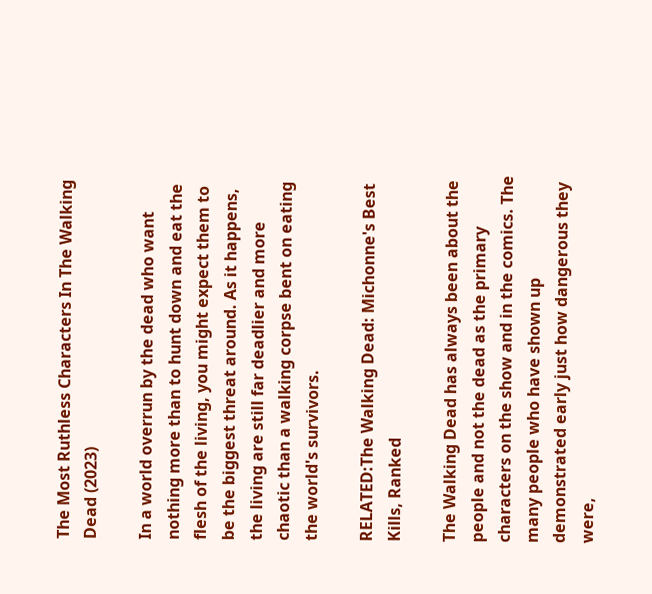The Most Ruthless Characters In The Walking Dead (2023)

In a world overrun by the dead who want nothing more than to hunt down and eat the flesh of the living, you might expect them to be the biggest threat around. As it happens, the living are still far deadlier and more chaotic than a walking corpse bent on eating the world's survivors.

RELATED:The Walking Dead: Michonne's Best Kills, Ranked

The Walking Dead has always been about the people and not the dead as the primary characters on the show and in the comics. The many people who have shown up demonstrated early just how dangerous they were,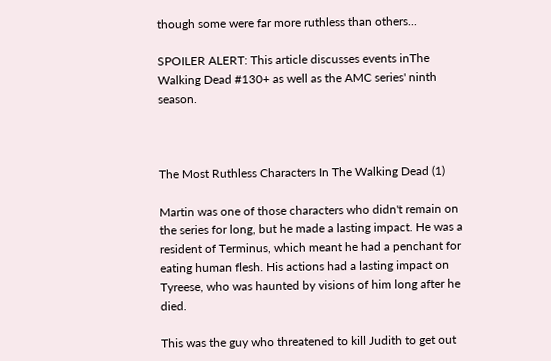though some were far more ruthless than others...

SPOILER ALERT: This article discusses events inThe Walking Dead #130+ as well as the AMC series' ninth season.



The Most Ruthless Characters In The Walking Dead (1)

Martin was one of those characters who didn't remain on the series for long, but he made a lasting impact. He was a resident of Terminus, which meant he had a penchant for eating human flesh. His actions had a lasting impact on Tyreese, who was haunted by visions of him long after he died.

This was the guy who threatened to kill Judith to get out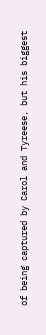of being captured by Carol and Tyreese, but his biggest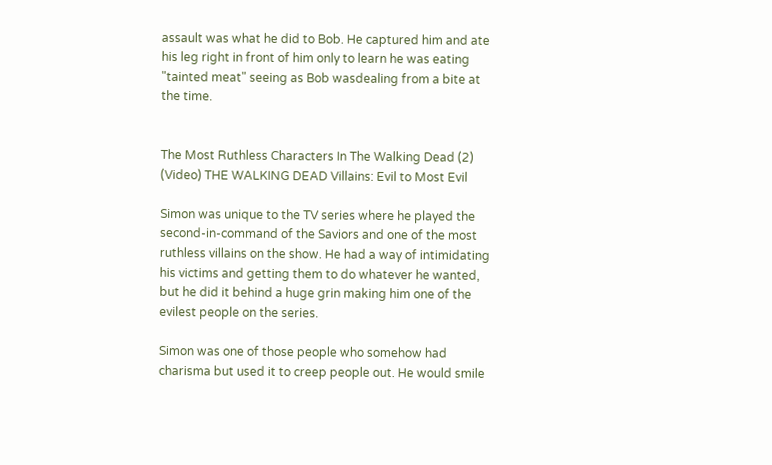assault was what he did to Bob. He captured him and ate his leg right in front of him only to learn he was eating "tainted meat" seeing as Bob wasdealing from a bite at the time.


The Most Ruthless Characters In The Walking Dead (2)
(Video) THE WALKING DEAD Villains: Evil to Most Evil

Simon was unique to the TV series where he played the second-in-command of the Saviors and one of the most ruthless villains on the show. He had a way of intimidating his victims and getting them to do whatever he wanted, but he did it behind a huge grin making him one of the evilest people on the series.

Simon was one of those people who somehow had charisma but used it to creep people out. He would smile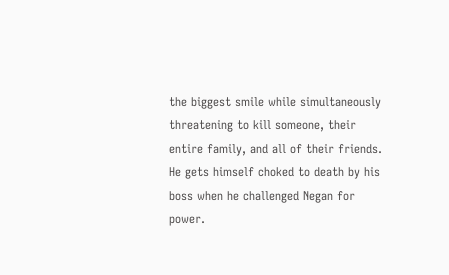the biggest smile while simultaneously threatening to kill someone, their entire family, and all of their friends. He gets himself choked to death by his boss when he challenged Negan for power.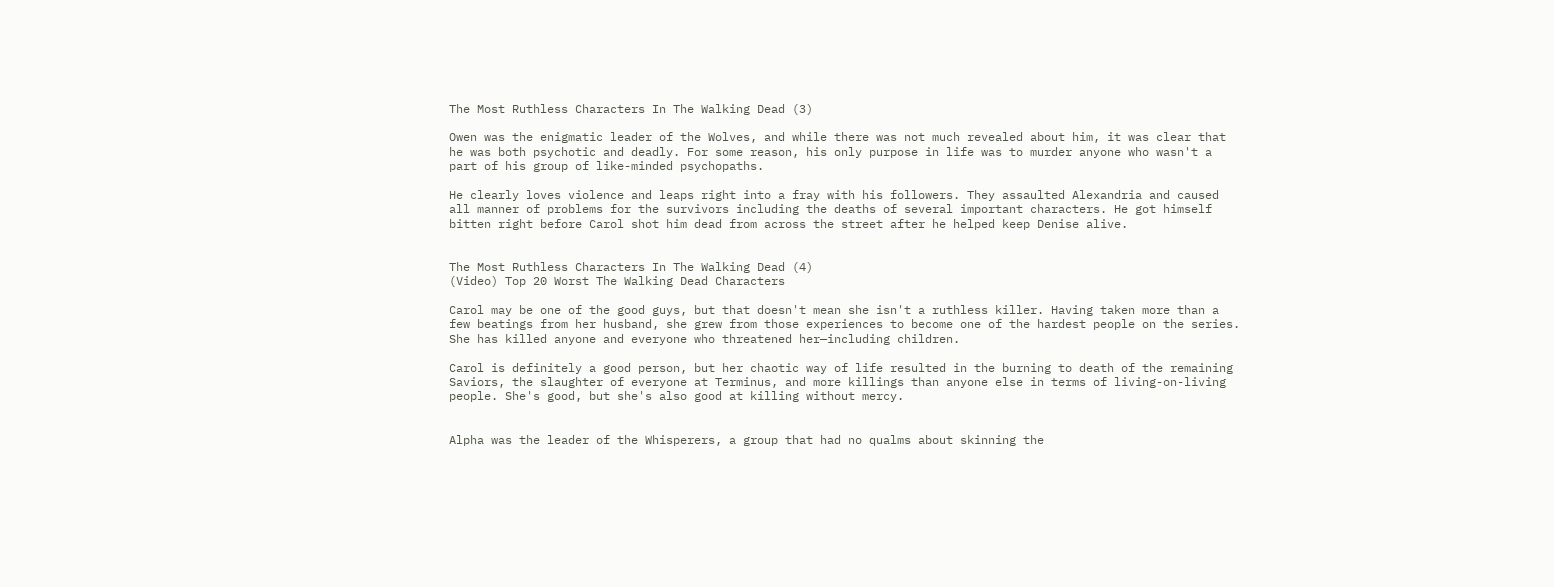The Most Ruthless Characters In The Walking Dead (3)

Owen was the enigmatic leader of the Wolves, and while there was not much revealed about him, it was clear that he was both psychotic and deadly. For some reason, his only purpose in life was to murder anyone who wasn't a part of his group of like-minded psychopaths.

He clearly loves violence and leaps right into a fray with his followers. They assaulted Alexandria and caused all manner of problems for the survivors including the deaths of several important characters. He got himself bitten right before Carol shot him dead from across the street after he helped keep Denise alive.


The Most Ruthless Characters In The Walking Dead (4)
(Video) Top 20 Worst The Walking Dead Characters

Carol may be one of the good guys, but that doesn't mean she isn't a ruthless killer. Having taken more than a few beatings from her husband, she grew from those experiences to become one of the hardest people on the series. She has killed anyone and everyone who threatened her—including children.

Carol is definitely a good person, but her chaotic way of life resulted in the burning to death of the remaining Saviors, the slaughter of everyone at Terminus, and more killings than anyone else in terms of living-on-living people. She's good, but she's also good at killing without mercy.


Alpha was the leader of the Whisperers, a group that had no qualms about skinning the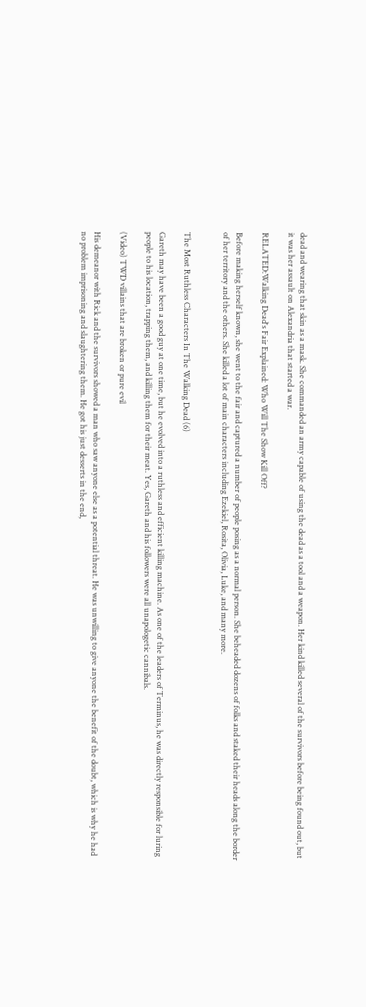dead and wearing that skin as a mask. She commanded an army capable of using the dead as a tool and a weapon. Her kind killed several of the survivors before being found out, but it was her assault on Alexandria that started a war.

RELATED:Walking Dead's Fair Explained: Who Will The Show Kill Off?

Before making herself known, she went to the fair and captured a number of people posing as a normal person. She beheaded dozens of folks and staked their heads along the border of her territory and the others. She killed a lot of main characters including Ezekiel, Rosita, Olivia, Luke, and many more.


The Most Ruthless Characters In The Walking Dead (6)

Gareth may have been a good guy at one time, but he evolved into a ruthless and efficient killing machine. As one of the leaders of Terminus, he was directly responsible for luring people to his location, trapping them, and killing them for their meat. Yes, Gareth and his followers were all unapologetic cannibals.

(Video) TWD villains that are broken or pure evil

His demeanor with Rick and the survivors showed a man who saw anyone else as a potential threat. He was unwilling to give anyone the benefit of the doubt, which is why he had no problem imprisoning and slaughtering them. He got his just desserts in the end,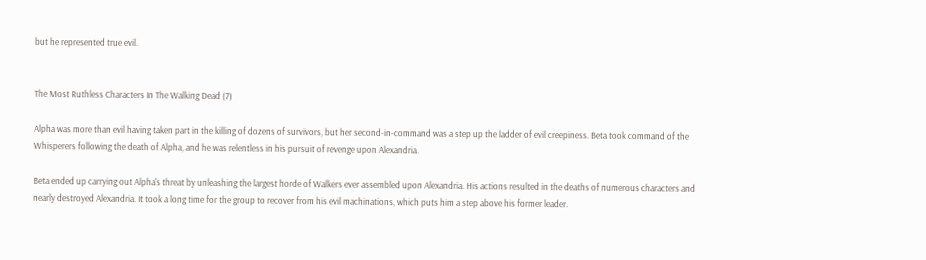but he represented true evil.


The Most Ruthless Characters In The Walking Dead (7)

Alpha was more than evil having taken part in the killing of dozens of survivors, but her second-in-command was a step up the ladder of evil creepiness. Beta took command of the Whisperers following the death of Alpha, and he was relentless in his pursuit of revenge upon Alexandria.

Beta ended up carrying out Alpha's threat by unleashing the largest horde of Walkers ever assembled upon Alexandria. His actions resulted in the deaths of numerous characters and nearly destroyed Alexandria. It took a long time for the group to recover from his evil machinations, which puts him a step above his former leader.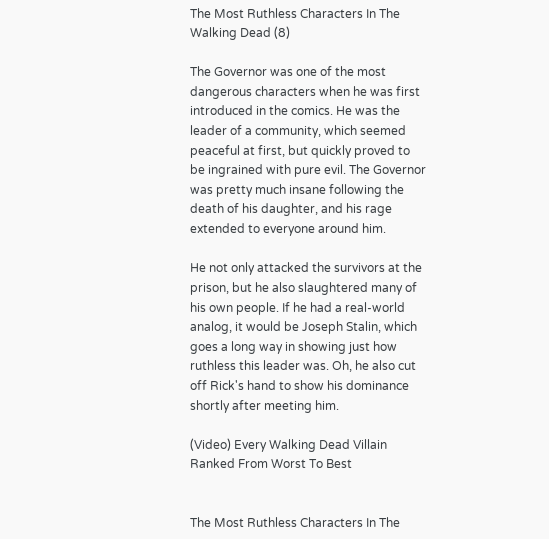The Most Ruthless Characters In The Walking Dead (8)

The Governor was one of the most dangerous characters when he was first introduced in the comics. He was the leader of a community, which seemed peaceful at first, but quickly proved to be ingrained with pure evil. The Governor was pretty much insane following the death of his daughter, and his rage extended to everyone around him.

He not only attacked the survivors at the prison, but he also slaughtered many of his own people. If he had a real-world analog, it would be Joseph Stalin, which goes a long way in showing just how ruthless this leader was. Oh, he also cut off Rick's hand to show his dominance shortly after meeting him.

(Video) Every Walking Dead Villain Ranked From Worst To Best


The Most Ruthless Characters In The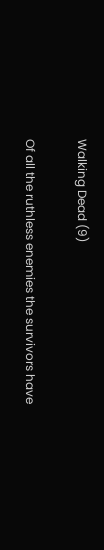Walking Dead (9)

Of all the ruthless enemies the survivors have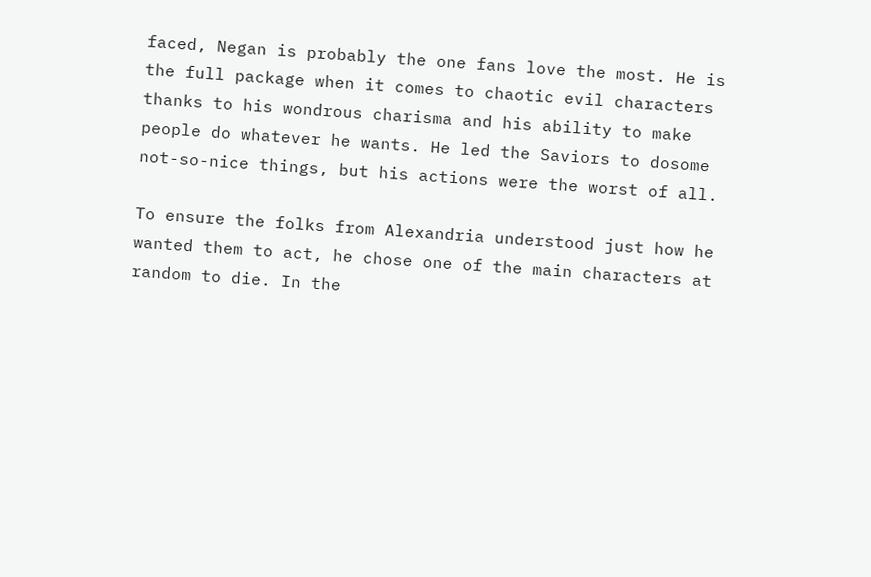faced, Negan is probably the one fans love the most. He is the full package when it comes to chaotic evil characters thanks to his wondrous charisma and his ability to make people do whatever he wants. He led the Saviors to dosome not-so-nice things, but his actions were the worst of all.

To ensure the folks from Alexandria understood just how he wanted them to act, he chose one of the main characters at random to die. In the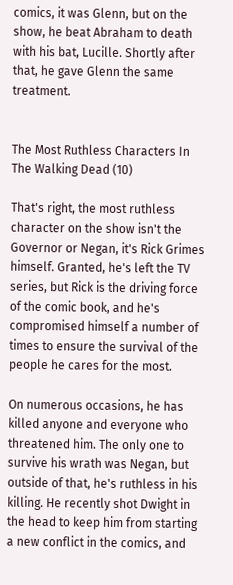comics, it was Glenn, but on the show, he beat Abraham to death with his bat, Lucille. Shortly after that, he gave Glenn the same treatment.


The Most Ruthless Characters In The Walking Dead (10)

That's right, the most ruthless character on the show isn't the Governor or Negan, it's Rick Grimes himself. Granted, he's left the TV series, but Rick is the driving force of the comic book, and he's compromised himself a number of times to ensure the survival of the people he cares for the most.

On numerous occasions, he has killed anyone and everyone who threatened him. The only one to survive his wrath was Negan, but outside of that, he's ruthless in his killing. He recently shot Dwight in the head to keep him from starting a new conflict in the comics, and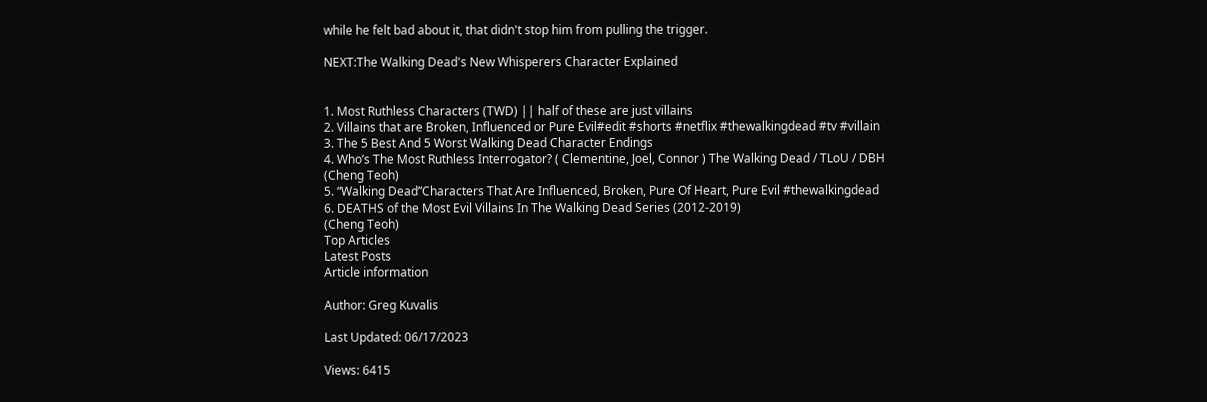while he felt bad about it, that didn't stop him from pulling the trigger.

NEXT:The Walking Dead's New Whisperers Character Explained


1. Most Ruthless Characters (TWD) || half of these are just villains
2. Villains that are Broken, Influenced or Pure Evil#edit #shorts #netflix #thewalkingdead #tv #villain
3. The 5 Best And 5 Worst Walking Dead Character Endings
4. Who’s The Most Ruthless Interrogator? ( Clementine, Joel, Connor ) The Walking Dead / TLoU / DBH
(Cheng Teoh)
5. “Walking Dead”Characters That Are Influenced, Broken, Pure Of Heart, Pure Evil #thewalkingdead
6. DEATHS of the Most Evil Villains In The Walking Dead Series (2012-2019)
(Cheng Teoh)
Top Articles
Latest Posts
Article information

Author: Greg Kuvalis

Last Updated: 06/17/2023

Views: 6415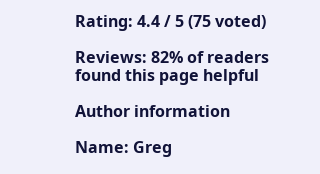Rating: 4.4 / 5 (75 voted)

Reviews: 82% of readers found this page helpful

Author information

Name: Greg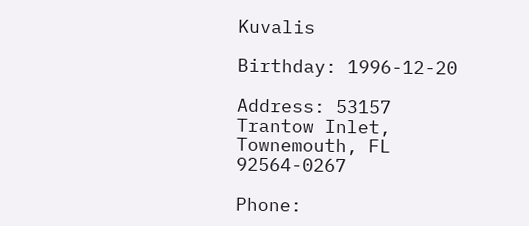Kuvalis

Birthday: 1996-12-20

Address: 53157 Trantow Inlet, Townemouth, FL 92564-0267

Phone: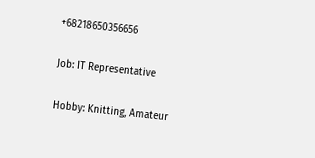+68218650356656

Job: IT Representative

Hobby: Knitting, Amateur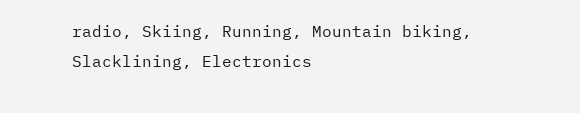radio, Skiing, Running, Mountain biking, Slacklining, Electronics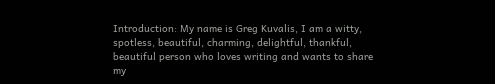Introduction: My name is Greg Kuvalis, I am a witty, spotless, beautiful, charming, delightful, thankful, beautiful person who loves writing and wants to share my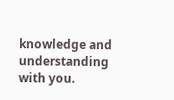knowledge and understanding with you.